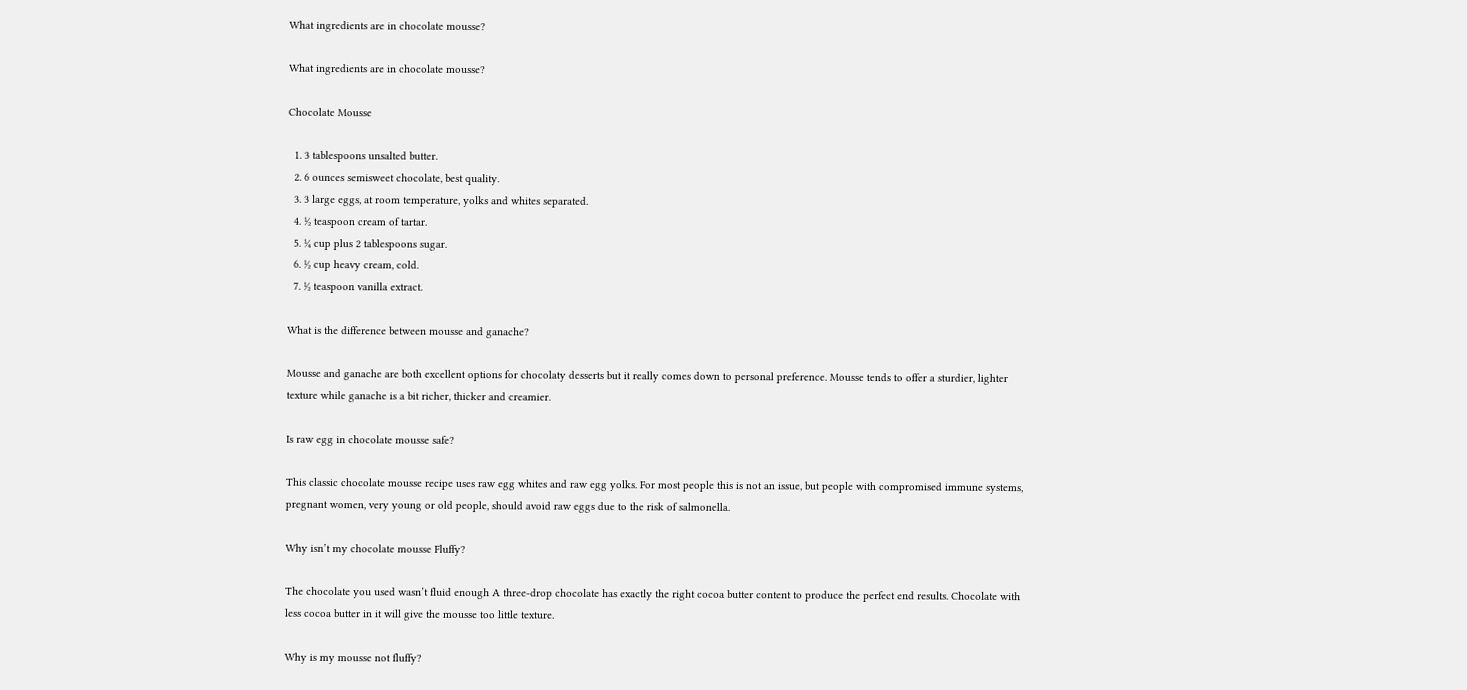What ingredients are in chocolate mousse?

What ingredients are in chocolate mousse?

Chocolate Mousse

  1. 3 tablespoons unsalted butter.
  2. 6 ounces semisweet chocolate, best quality.
  3. 3 large eggs, at room temperature, yolks and whites separated.
  4. ½ teaspoon cream of tartar.
  5. ¼ cup plus 2 tablespoons sugar.
  6. ½ cup heavy cream, cold.
  7. ½ teaspoon vanilla extract.

What is the difference between mousse and ganache?

Mousse and ganache are both excellent options for chocolaty desserts but it really comes down to personal preference. Mousse tends to offer a sturdier, lighter texture while ganache is a bit richer, thicker and creamier.

Is raw egg in chocolate mousse safe?

This classic chocolate mousse recipe uses raw egg whites and raw egg yolks. For most people this is not an issue, but people with compromised immune systems, pregnant women, very young or old people, should avoid raw eggs due to the risk of salmonella.

Why isn’t my chocolate mousse Fluffy?

The chocolate you used wasn’t fluid enough A three-drop chocolate has exactly the right cocoa butter content to produce the perfect end results. Chocolate with less cocoa butter in it will give the mousse too little texture.

Why is my mousse not fluffy?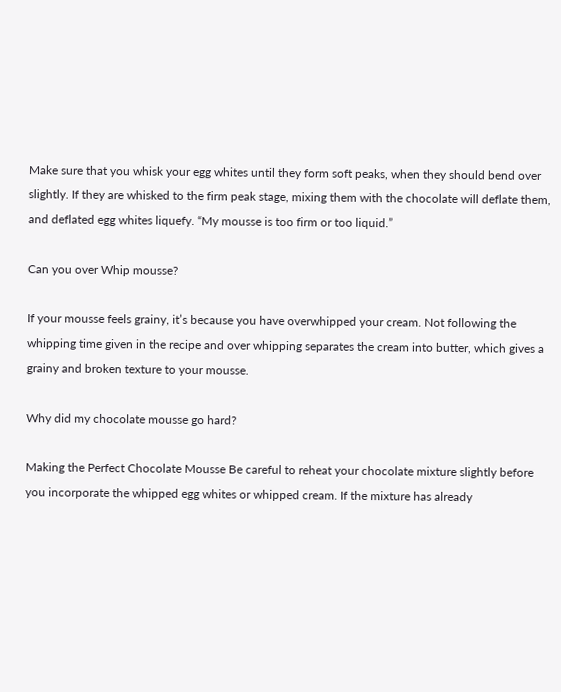Make sure that you whisk your egg whites until they form soft peaks, when they should bend over slightly. If they are whisked to the firm peak stage, mixing them with the chocolate will deflate them, and deflated egg whites liquefy. “My mousse is too firm or too liquid.”

Can you over Whip mousse?

If your mousse feels grainy, it’s because you have overwhipped your cream. Not following the whipping time given in the recipe and over whipping separates the cream into butter, which gives a grainy and broken texture to your mousse.

Why did my chocolate mousse go hard?

Making the Perfect Chocolate Mousse Be careful to reheat your chocolate mixture slightly before you incorporate the whipped egg whites or whipped cream. If the mixture has already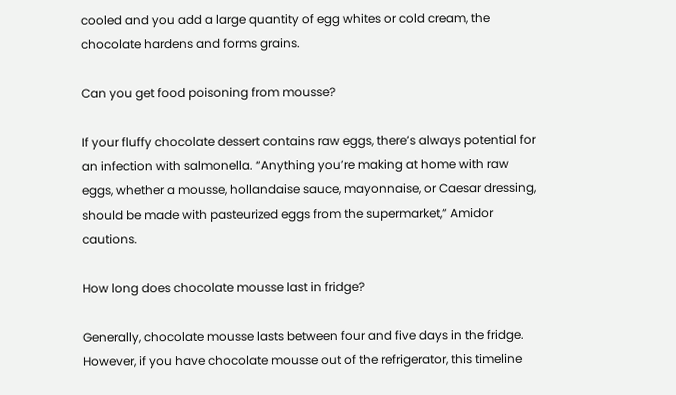cooled and you add a large quantity of egg whites or cold cream, the chocolate hardens and forms grains.

Can you get food poisoning from mousse?

If your fluffy chocolate dessert contains raw eggs, there’s always potential for an infection with salmonella. “Anything you’re making at home with raw eggs, whether a mousse, hollandaise sauce, mayonnaise, or Caesar dressing, should be made with pasteurized eggs from the supermarket,” Amidor cautions.

How long does chocolate mousse last in fridge?

Generally, chocolate mousse lasts between four and five days in the fridge. However, if you have chocolate mousse out of the refrigerator, this timeline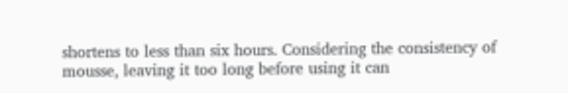shortens to less than six hours. Considering the consistency of mousse, leaving it too long before using it can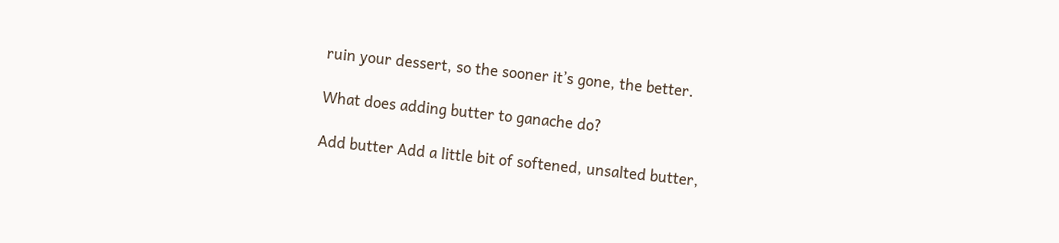ruin your dessert, so the sooner it’s gone, the better.

What does adding butter to ganache do?

Add butter Add a little bit of softened, unsalted butter,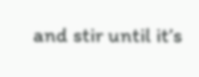and stir until it’s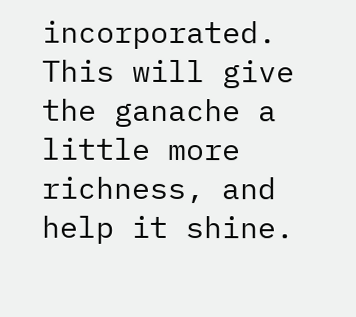incorporated. This will give the ganache a little more richness, and help it shine.